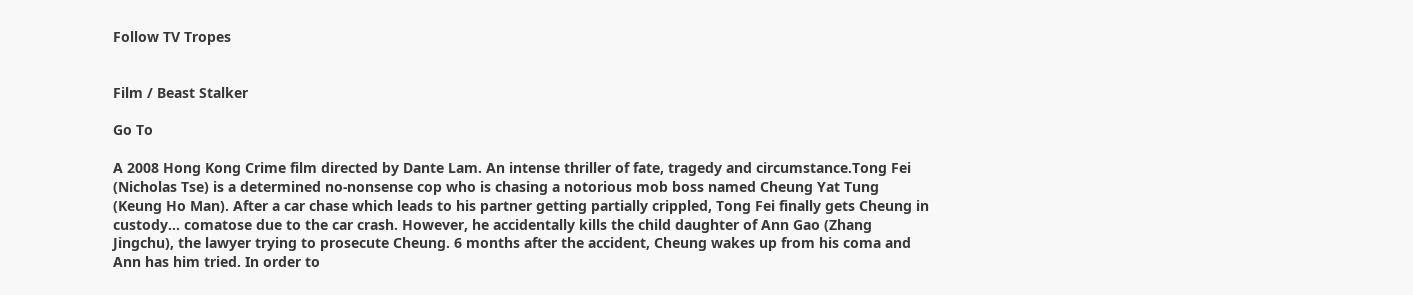Follow TV Tropes


Film / Beast Stalker

Go To

A 2008 Hong Kong Crime film directed by Dante Lam. An intense thriller of fate, tragedy and circumstance.Tong Fei (Nicholas Tse) is a determined no-nonsense cop who is chasing a notorious mob boss named Cheung Yat Tung (Keung Ho Man). After a car chase which leads to his partner getting partially crippled, Tong Fei finally gets Cheung in custody... comatose due to the car crash. However, he accidentally kills the child daughter of Ann Gao (Zhang Jingchu), the lawyer trying to prosecute Cheung. 6 months after the accident, Cheung wakes up from his coma and Ann has him tried. In order to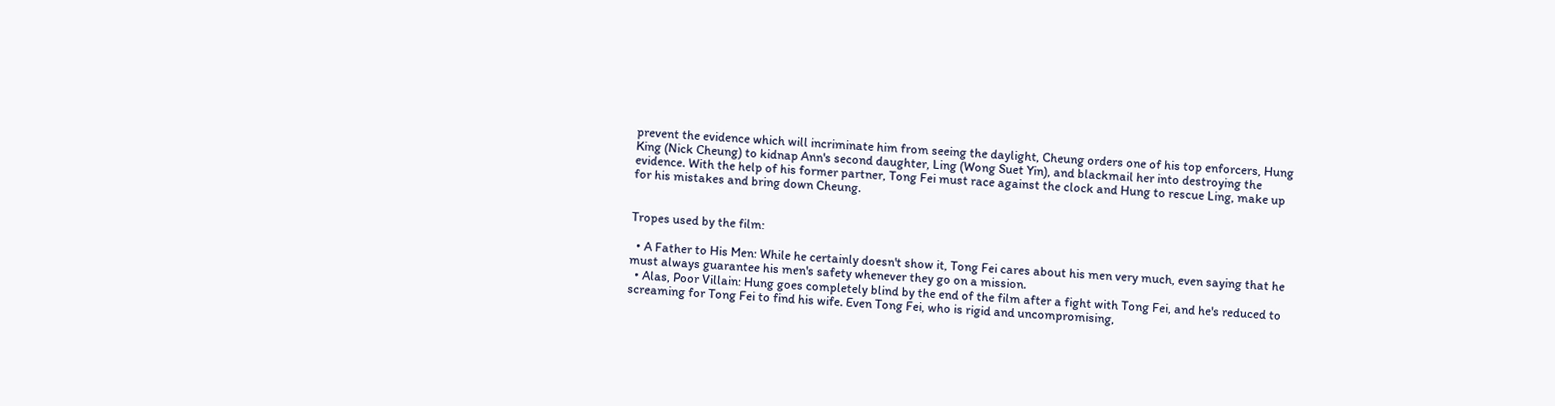prevent the evidence which will incriminate him from seeing the daylight, Cheung orders one of his top enforcers, Hung King (Nick Cheung) to kidnap Ann's second daughter, Ling (Wong Suet Yin), and blackmail her into destroying the evidence. With the help of his former partner, Tong Fei must race against the clock and Hung to rescue Ling, make up for his mistakes and bring down Cheung.


Tropes used by the film:

  • A Father to His Men: While he certainly doesn't show it, Tong Fei cares about his men very much, even saying that he must always guarantee his men's safety whenever they go on a mission.
  • Alas, Poor Villain: Hung goes completely blind by the end of the film after a fight with Tong Fei, and he's reduced to screaming for Tong Fei to find his wife. Even Tong Fei, who is rigid and uncompromising,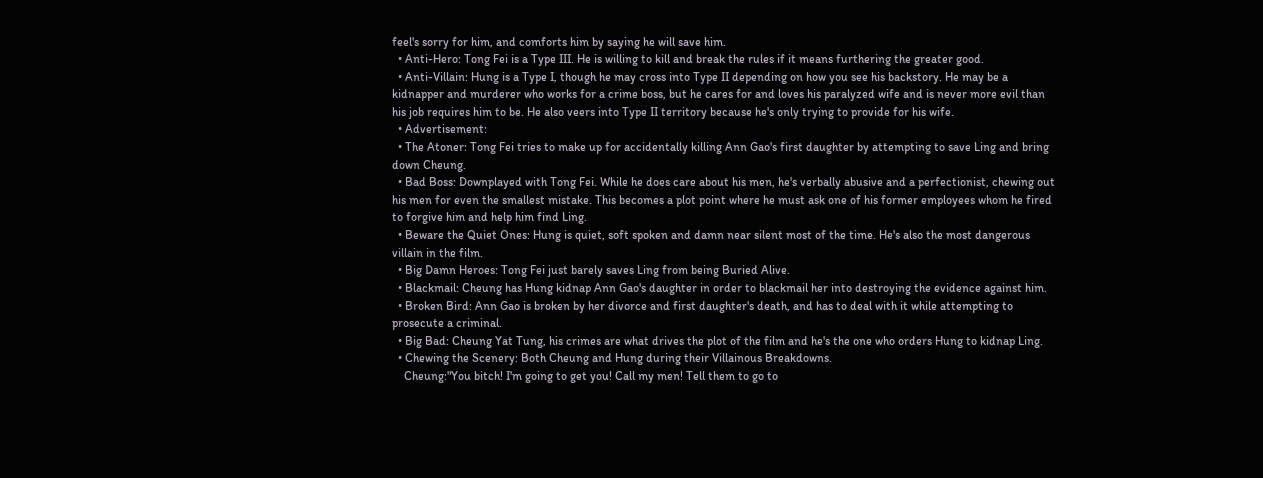feel's sorry for him, and comforts him by saying he will save him.
  • Anti-Hero: Tong Fei is a Type III. He is willing to kill and break the rules if it means furthering the greater good.
  • Anti-Villain: Hung is a Type I, though he may cross into Type II depending on how you see his backstory. He may be a kidnapper and murderer who works for a crime boss, but he cares for and loves his paralyzed wife and is never more evil than his job requires him to be. He also veers into Type II territory because he's only trying to provide for his wife.
  • Advertisement:
  • The Atoner: Tong Fei tries to make up for accidentally killing Ann Gao's first daughter by attempting to save Ling and bring down Cheung.
  • Bad Boss: Downplayed with Tong Fei. While he does care about his men, he's verbally abusive and a perfectionist, chewing out his men for even the smallest mistake. This becomes a plot point where he must ask one of his former employees whom he fired to forgive him and help him find Ling.
  • Beware the Quiet Ones: Hung is quiet, soft spoken and damn near silent most of the time. He's also the most dangerous villain in the film.
  • Big Damn Heroes: Tong Fei just barely saves Ling from being Buried Alive.
  • Blackmail: Cheung has Hung kidnap Ann Gao's daughter in order to blackmail her into destroying the evidence against him.
  • Broken Bird: Ann Gao is broken by her divorce and first daughter's death, and has to deal with it while attempting to prosecute a criminal.
  • Big Bad: Cheung Yat Tung, his crimes are what drives the plot of the film and he's the one who orders Hung to kidnap Ling.
  • Chewing the Scenery: Both Cheung and Hung during their Villainous Breakdowns.
    Cheung:"You bitch! I'm going to get you! Call my men! Tell them to go to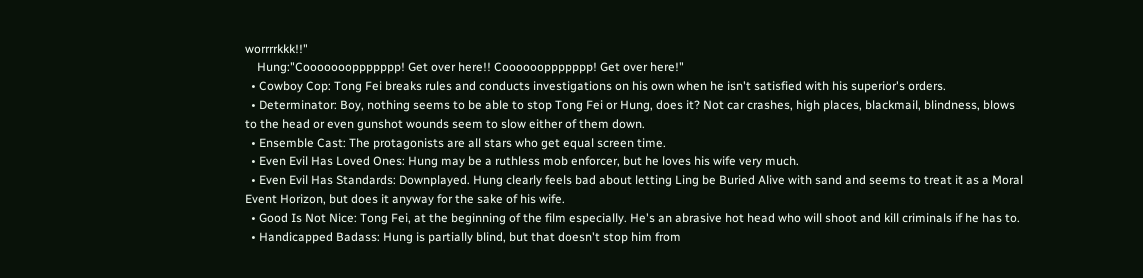worrrrkkk!!"
    Hung:"Coooooooppppppp! Get over here!! Cooooooppppppp! Get over here!"
  • Cowboy Cop: Tong Fei breaks rules and conducts investigations on his own when he isn't satisfied with his superior's orders.
  • Determinator: Boy, nothing seems to be able to stop Tong Fei or Hung, does it? Not car crashes, high places, blackmail, blindness, blows to the head or even gunshot wounds seem to slow either of them down.
  • Ensemble Cast: The protagonists are all stars who get equal screen time.
  • Even Evil Has Loved Ones: Hung may be a ruthless mob enforcer, but he loves his wife very much.
  • Even Evil Has Standards: Downplayed. Hung clearly feels bad about letting Ling be Buried Alive with sand and seems to treat it as a Moral Event Horizon, but does it anyway for the sake of his wife.
  • Good Is Not Nice: Tong Fei, at the beginning of the film especially. He's an abrasive hot head who will shoot and kill criminals if he has to.
  • Handicapped Badass: Hung is partially blind, but that doesn't stop him from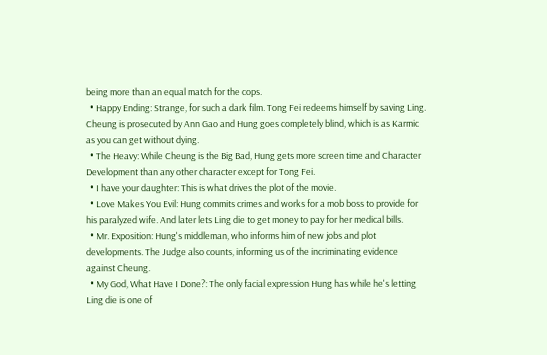being more than an equal match for the cops.
  • Happy Ending: Strange, for such a dark film. Tong Fei redeems himself by saving Ling. Cheung is prosecuted by Ann Gao and Hung goes completely blind, which is as Karmic as you can get without dying.
  • The Heavy: While Cheung is the Big Bad, Hung gets more screen time and Character Development than any other character except for Tong Fei.
  • I have your daughter: This is what drives the plot of the movie.
  • Love Makes You Evil: Hung commits crimes and works for a mob boss to provide for his paralyzed wife. And later lets Ling die to get money to pay for her medical bills.
  • Mr. Exposition: Hung's middleman, who informs him of new jobs and plot developments. The Judge also counts, informing us of the incriminating evidence against Cheung.
  • My God, What Have I Done?: The only facial expression Hung has while he's letting Ling die is one of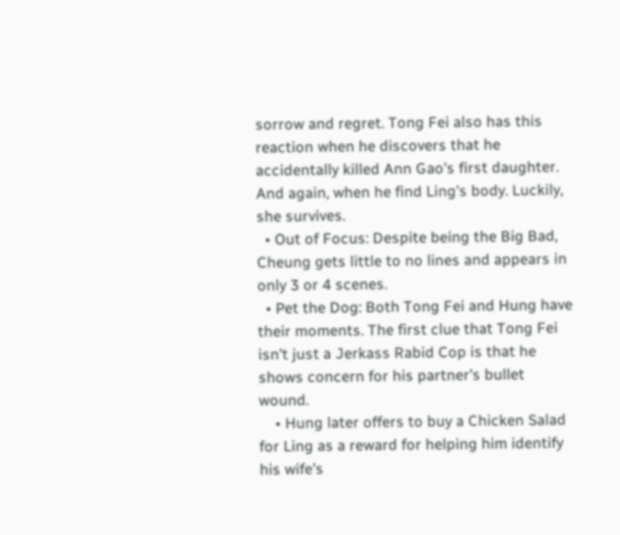sorrow and regret. Tong Fei also has this reaction when he discovers that he accidentally killed Ann Gao's first daughter. And again, when he find Ling's body. Luckily, she survives.
  • Out of Focus: Despite being the Big Bad, Cheung gets little to no lines and appears in only 3 or 4 scenes.
  • Pet the Dog: Both Tong Fei and Hung have their moments. The first clue that Tong Fei isn't just a Jerkass Rabid Cop is that he shows concern for his partner's bullet wound.
    • Hung later offers to buy a Chicken Salad for Ling as a reward for helping him identify his wife's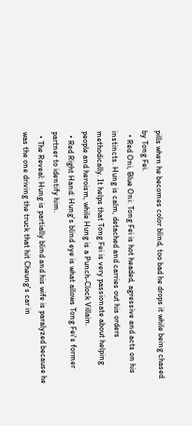pills when he becomes color blind, too bad he drops it while being chased by Tong Fei.
  • Red Oni, Blue Oni: Tong Fei is hot headed, agressive and acts on his instincts. Hung is calm, detached and carries out his orders methodically. It helps that Tong Fei is very passionate about helping people and heroism, while Hung is a Punch-Clock Villain.
  • Red Right Hand: Hung's blind eye is what allows Tong Fei's former partner to identify him.
  • The Reveal: Hung is partially blind and his wife is paralyzed because he was the one driving the truck that hit Cheung's car in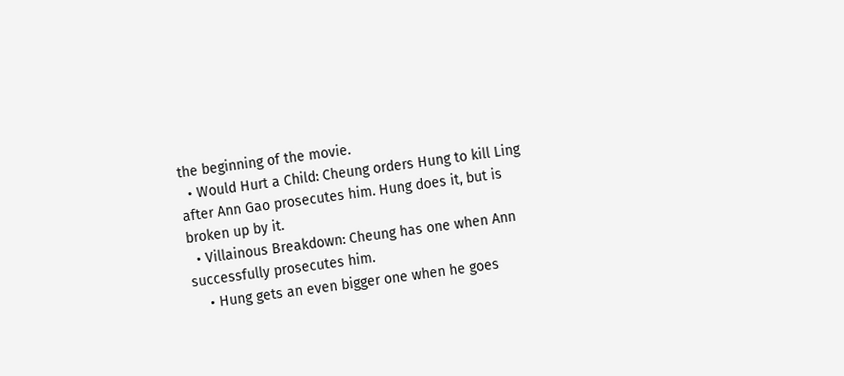the beginning of the movie.
  • Would Hurt a Child: Cheung orders Hung to kill Ling after Ann Gao prosecutes him. Hung does it, but is broken up by it.
  • Villainous Breakdown: Cheung has one when Ann successfully prosecutes him.
    • Hung gets an even bigger one when he goes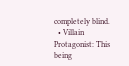completely blind.
  • Villain Protagonist: This being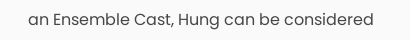an Ensemble Cast, Hung can be considered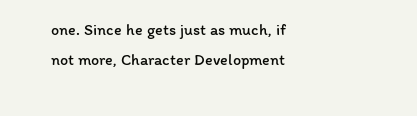one. Since he gets just as much, if not more, Character Development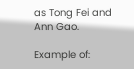as Tong Fei and Ann Gao.

Example of: